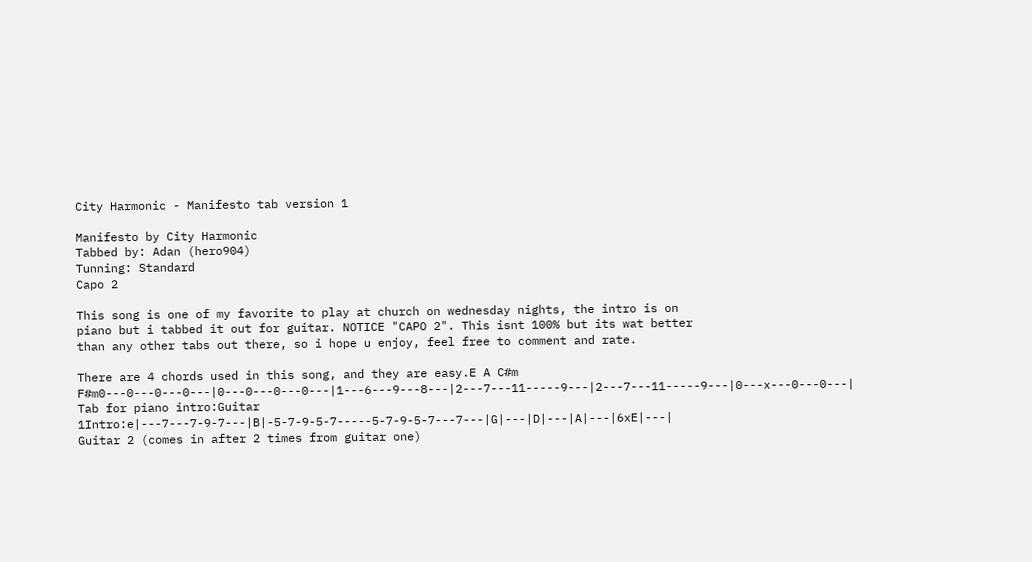City Harmonic - Manifesto tab version 1

Manifesto by City Harmonic
Tabbed by: Adan (hero904)
Tunning: Standard
Capo 2

This song is one of my favorite to play at church on wednesday nights, the intro is on
piano but i tabbed it out for guitar. NOTICE "CAPO 2". This isnt 100% but its wat better
than any other tabs out there, so i hope u enjoy, feel free to comment and rate.

There are 4 chords used in this song, and they are easy.E A C#m F#m0---0---0---0---|0---0---0---0---|1---6---9---8---|2---7---11-----9---|2---7---11-----9---|0---x---0---0---|
Tab for piano intro:Guitar 1Intro:e|---7---7-9-7---|B|-5-7-9-5-7-----5-7-9-5-7---7---|G|---|D|---|A|---|6xE|---|
Guitar 2 (comes in after 2 times from guitar one)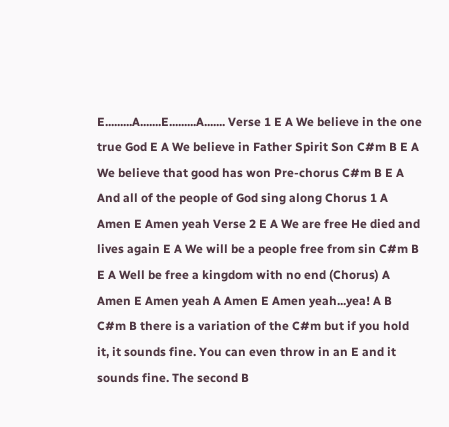E.........A.......E.........A....... Verse 1 E A We believe in the one true God E A We believe in Father Spirit Son C#m B E A We believe that good has won Pre-chorus C#m B E A And all of the people of God sing along Chorus 1 A Amen E Amen yeah Verse 2 E A We are free He died and lives again E A We will be a people free from sin C#m B E A Well be free a kingdom with no end (Chorus) A Amen E Amen yeah A Amen E Amen yeah...yea! A B C#m B there is a variation of the C#m but if you hold it, it sounds fine. You can even throw in an E and it sounds fine. The second B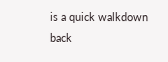is a quick walkdown back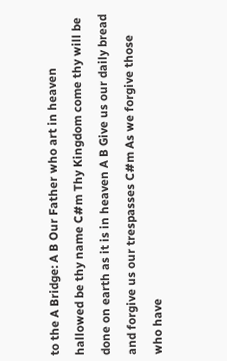to the A Bridge: A B Our Father who art in heaven hallowed be thy name C#m Thy Kingdom come thy will be done on earth as it is in heaven A B Give us our daily bread and forgive us our trespasses C#m As we forgive those who have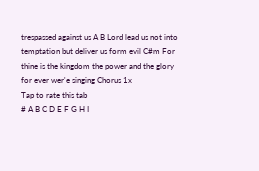trespassed against us A B Lord lead us not into temptation but deliver us form evil C#m For thine is the kingdom the power and the glory for ever wer'e singing Chorus 1x
Tap to rate this tab
# A B C D E F G H I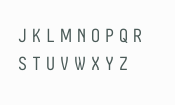J K L M N O P Q R S T U V W X Y Z